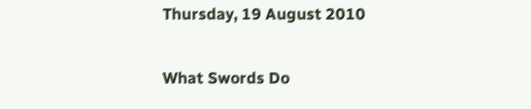Thursday, 19 August 2010

What Swords Do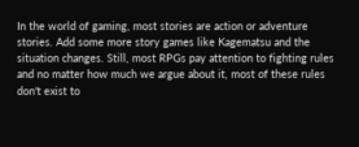In the world of gaming, most stories are action or adventure stories. Add some more story games like Kagematsu and the situation changes. Still, most RPGs pay attention to fighting rules and no matter how much we argue about it, most of these rules don't exist to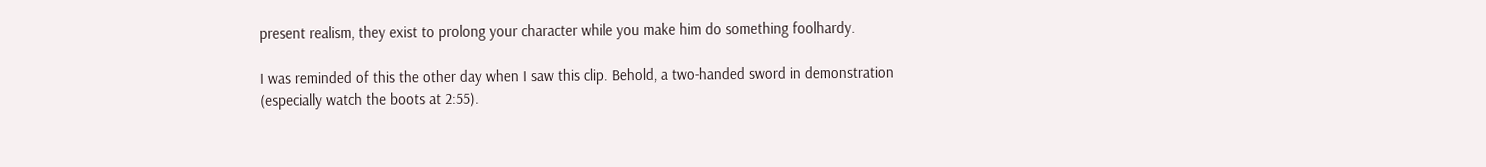present realism, they exist to prolong your character while you make him do something foolhardy.

I was reminded of this the other day when I saw this clip. Behold, a two-handed sword in demonstration (especially watch the boots at 2:55).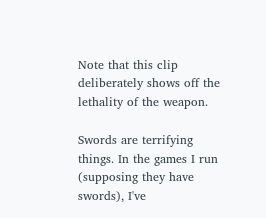Note that this clip deliberately shows off the lethality of the weapon.

Swords are terrifying things. In the games I run (supposing they have swords), I've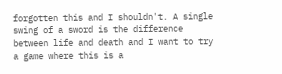forgotten this and I shouldn't. A single swing of a sword is the difference between life and death and I want to try a game where this is a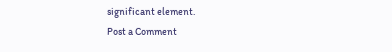significant element.
Post a Comment